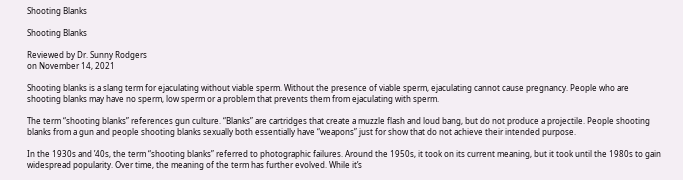Shooting Blanks

Shooting Blanks

Reviewed by Dr. Sunny Rodgers
on November 14, 2021

Shooting blanks is a slang term for ejaculating without viable sperm. Without the presence of viable sperm, ejaculating cannot cause pregnancy. People who are shooting blanks may have no sperm, low sperm or a problem that prevents them from ejaculating with sperm.

The term “shooting blanks” references gun culture. “Blanks” are cartridges that create a muzzle flash and loud bang, but do not produce a projectile. People shooting blanks from a gun and people shooting blanks sexually both essentially have “weapons” just for show that do not achieve their intended purpose.

In the 1930s and ’40s, the term “shooting blanks” referred to photographic failures. Around the 1950s, it took on its current meaning, but it took until the 1980s to gain widespread popularity. Over time, the meaning of the term has further evolved. While it’s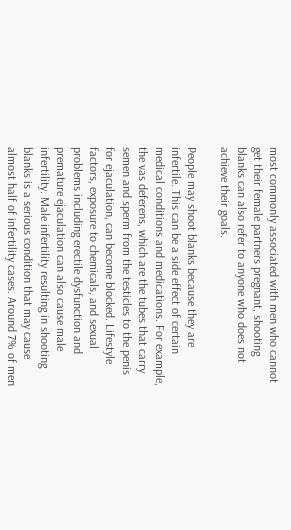most commonly associated with men who cannot get their female partners pregnant, shooting blanks can also refer to anyone who does not achieve their goals.

People may shoot blanks because they are infertile. This can be a side effect of certain medical conditions and medications. For example, the vas deferens, which are the tubes that carry semen and sperm from the testicles to the penis for ejaculation, can become blocked. Lifestyle factors, exposure to chemicals, and sexual problems including erectile dysfunction and premature ejaculation can also cause male infertility. Male infertility resulting in shooting blanks is a serious condition that may cause almost half of infertility cases. Around 7% of men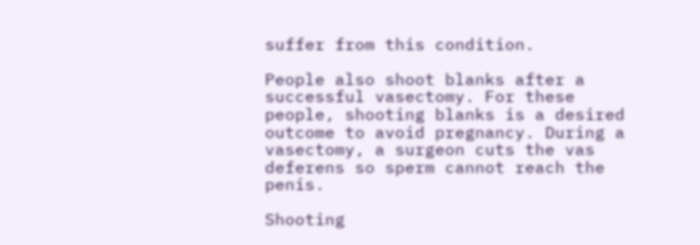suffer from this condition.

People also shoot blanks after a successful vasectomy. For these people, shooting blanks is a desired outcome to avoid pregnancy. During a vasectomy, a surgeon cuts the vas deferens so sperm cannot reach the penis.

Shooting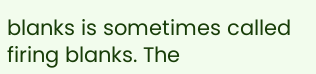blanks is sometimes called firing blanks. The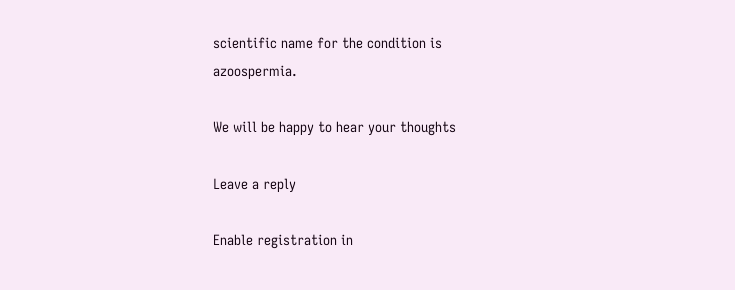scientific name for the condition is azoospermia.

We will be happy to hear your thoughts

Leave a reply

Enable registration in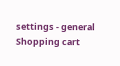settings - general
Shopping cart